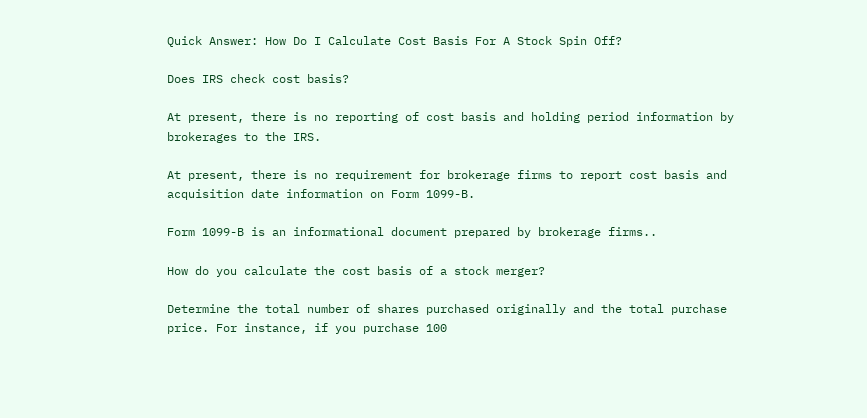Quick Answer: How Do I Calculate Cost Basis For A Stock Spin Off?

Does IRS check cost basis?

At present, there is no reporting of cost basis and holding period information by brokerages to the IRS.

At present, there is no requirement for brokerage firms to report cost basis and acquisition date information on Form 1099-B.

Form 1099-B is an informational document prepared by brokerage firms..

How do you calculate the cost basis of a stock merger?

Determine the total number of shares purchased originally and the total purchase price. For instance, if you purchase 100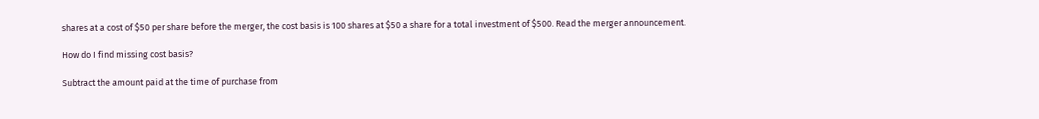shares at a cost of $50 per share before the merger, the cost basis is 100 shares at $50 a share for a total investment of $500. Read the merger announcement.

How do I find missing cost basis?

Subtract the amount paid at the time of purchase from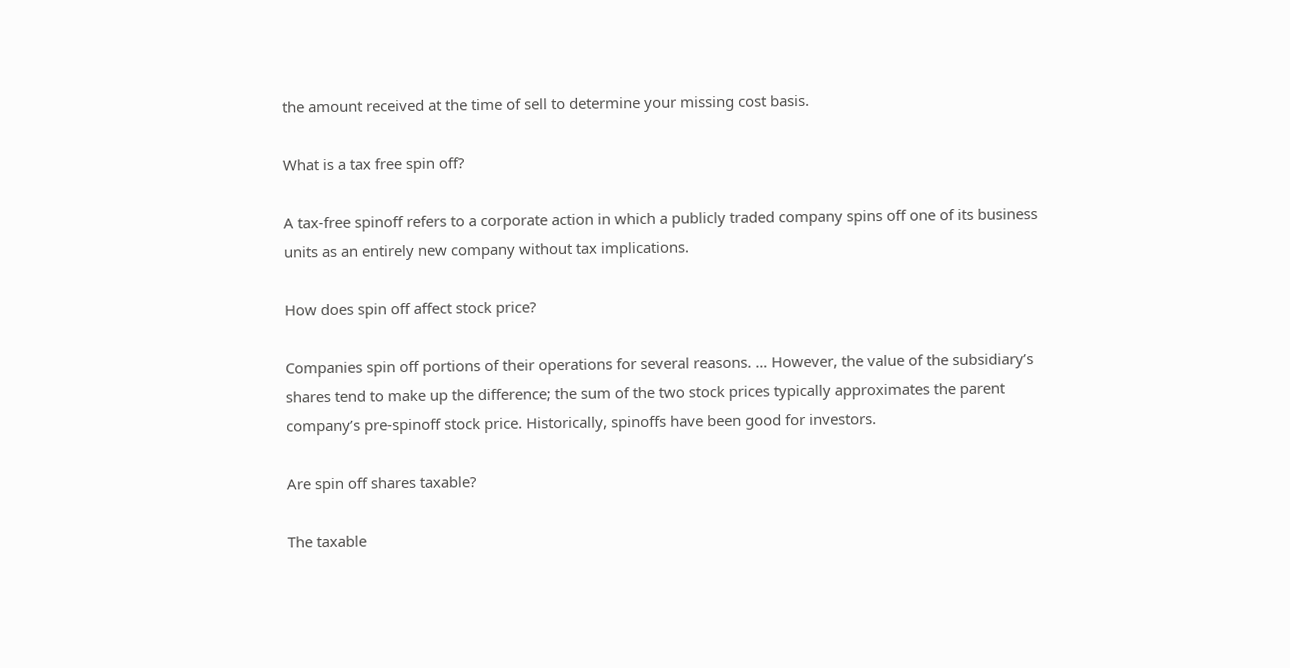the amount received at the time of sell to determine your missing cost basis.

What is a tax free spin off?

A tax-free spinoff refers to a corporate action in which a publicly traded company spins off one of its business units as an entirely new company without tax implications.

How does spin off affect stock price?

Companies spin off portions of their operations for several reasons. … However, the value of the subsidiary’s shares tend to make up the difference; the sum of the two stock prices typically approximates the parent company’s pre-spinoff stock price. Historically, spinoffs have been good for investors.

Are spin off shares taxable?

The taxable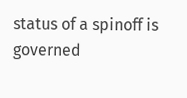status of a spinoff is governed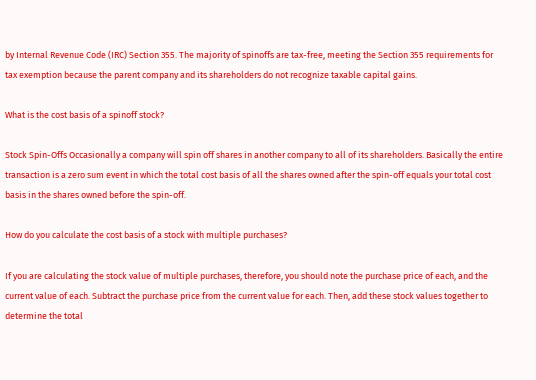by Internal Revenue Code (IRC) Section 355. The majority of spinoffs are tax-free, meeting the Section 355 requirements for tax exemption because the parent company and its shareholders do not recognize taxable capital gains.

What is the cost basis of a spinoff stock?

Stock Spin-Offs Occasionally a company will spin off shares in another company to all of its shareholders. Basically the entire transaction is a zero sum event in which the total cost basis of all the shares owned after the spin-off equals your total cost basis in the shares owned before the spin-off.

How do you calculate the cost basis of a stock with multiple purchases?

If you are calculating the stock value of multiple purchases, therefore, you should note the purchase price of each, and the current value of each. Subtract the purchase price from the current value for each. Then, add these stock values together to determine the total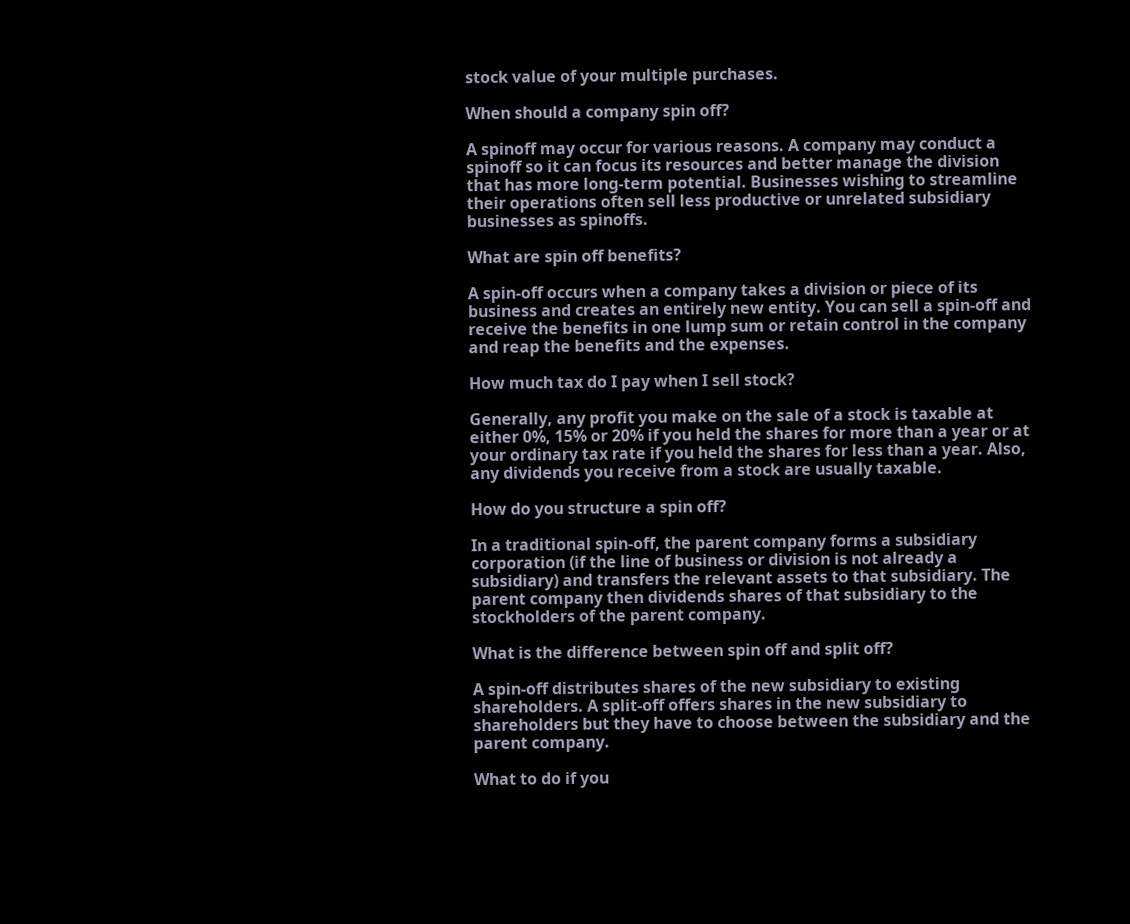stock value of your multiple purchases.

When should a company spin off?

A spinoff may occur for various reasons. A company may conduct a spinoff so it can focus its resources and better manage the division that has more long-term potential. Businesses wishing to streamline their operations often sell less productive or unrelated subsidiary businesses as spinoffs.

What are spin off benefits?

A spin-off occurs when a company takes a division or piece of its business and creates an entirely new entity. You can sell a spin-off and receive the benefits in one lump sum or retain control in the company and reap the benefits and the expenses.

How much tax do I pay when I sell stock?

Generally, any profit you make on the sale of a stock is taxable at either 0%, 15% or 20% if you held the shares for more than a year or at your ordinary tax rate if you held the shares for less than a year. Also, any dividends you receive from a stock are usually taxable.

How do you structure a spin off?

In a traditional spin-off, the parent company forms a subsidiary corporation (if the line of business or division is not already a subsidiary) and transfers the relevant assets to that subsidiary. The parent company then dividends shares of that subsidiary to the stockholders of the parent company.

What is the difference between spin off and split off?

A spin-off distributes shares of the new subsidiary to existing shareholders. A split-off offers shares in the new subsidiary to shareholders but they have to choose between the subsidiary and the parent company.

What to do if you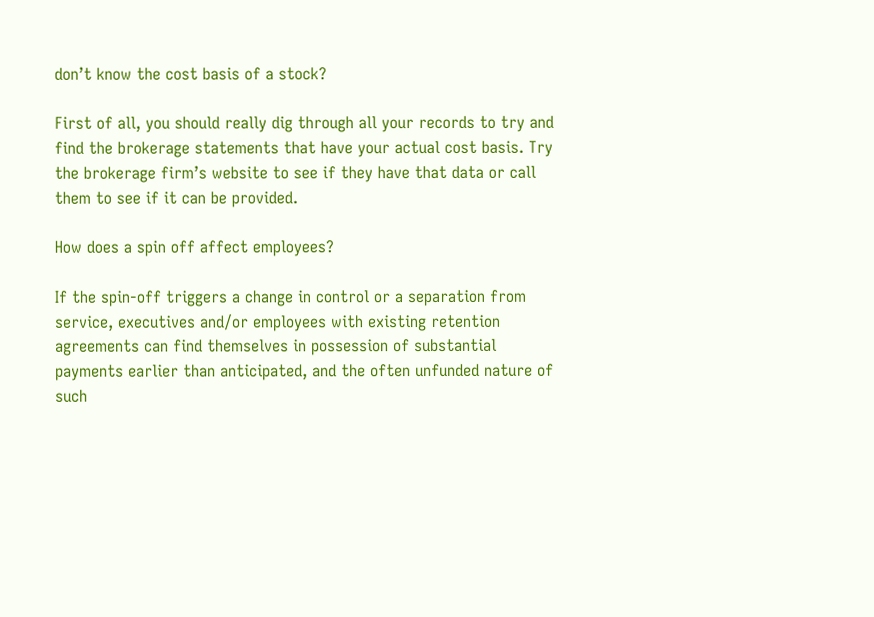don’t know the cost basis of a stock?

First of all, you should really dig through all your records to try and find the brokerage statements that have your actual cost basis. Try the brokerage firm’s website to see if they have that data or call them to see if it can be provided.

How does a spin off affect employees?

If the spin-off triggers a change in control or a separation from service, executives and/or employees with existing retention agreements can find themselves in possession of substantial payments earlier than anticipated, and the often unfunded nature of such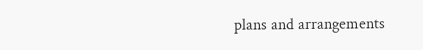plans and arrangements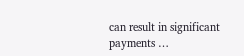can result in significant payments …